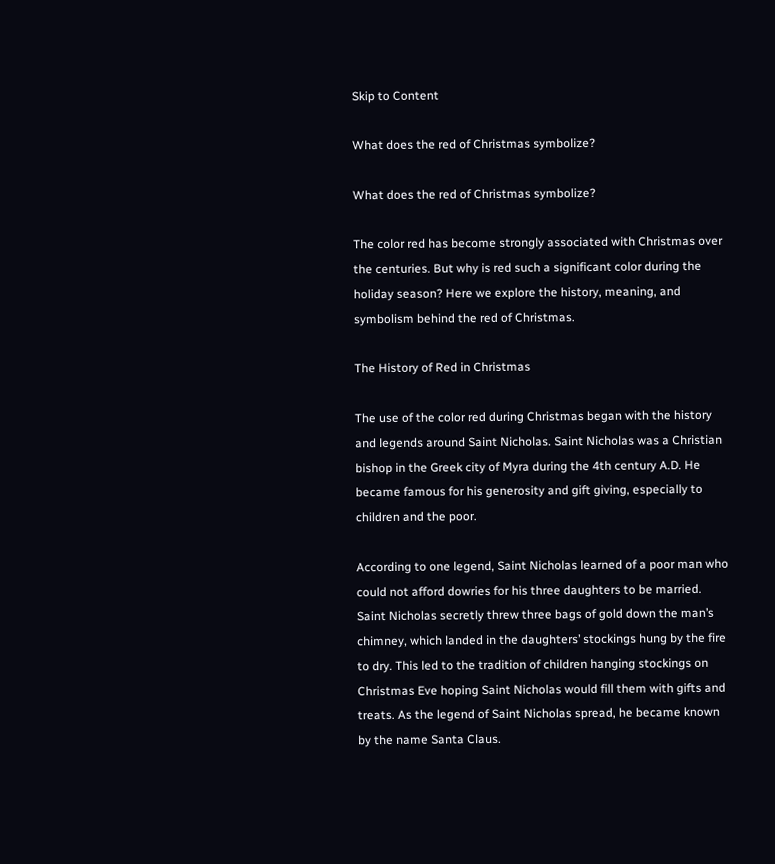Skip to Content

What does the red of Christmas symbolize?

What does the red of Christmas symbolize?

The color red has become strongly associated with Christmas over the centuries. But why is red such a significant color during the holiday season? Here we explore the history, meaning, and symbolism behind the red of Christmas.

The History of Red in Christmas

The use of the color red during Christmas began with the history and legends around Saint Nicholas. Saint Nicholas was a Christian bishop in the Greek city of Myra during the 4th century A.D. He became famous for his generosity and gift giving, especially to children and the poor.

According to one legend, Saint Nicholas learned of a poor man who could not afford dowries for his three daughters to be married. Saint Nicholas secretly threw three bags of gold down the man’s chimney, which landed in the daughters’ stockings hung by the fire to dry. This led to the tradition of children hanging stockings on Christmas Eve hoping Saint Nicholas would fill them with gifts and treats. As the legend of Saint Nicholas spread, he became known by the name Santa Claus.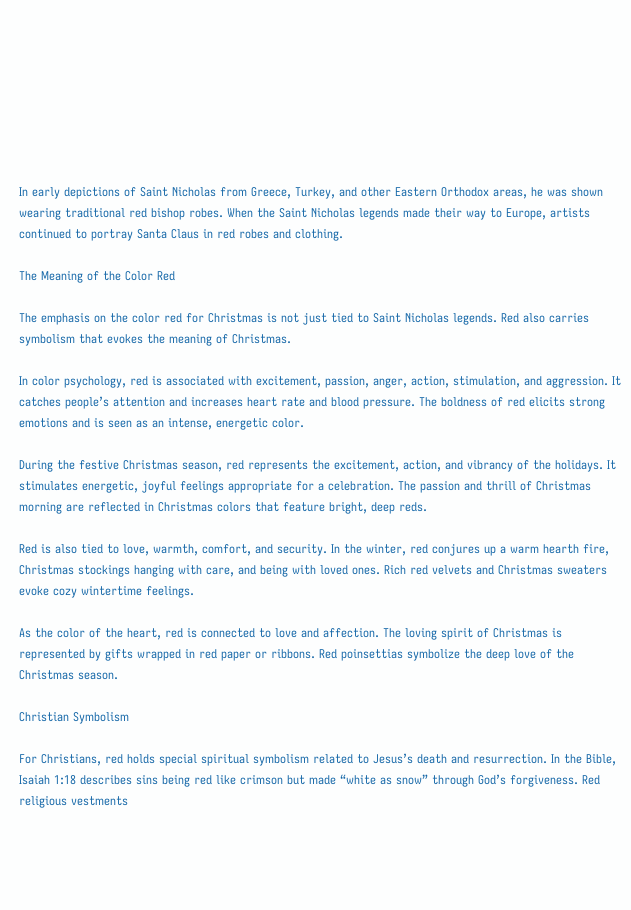In early depictions of Saint Nicholas from Greece, Turkey, and other Eastern Orthodox areas, he was shown wearing traditional red bishop robes. When the Saint Nicholas legends made their way to Europe, artists continued to portray Santa Claus in red robes and clothing.

The Meaning of the Color Red

The emphasis on the color red for Christmas is not just tied to Saint Nicholas legends. Red also carries symbolism that evokes the meaning of Christmas.

In color psychology, red is associated with excitement, passion, anger, action, stimulation, and aggression. It catches people’s attention and increases heart rate and blood pressure. The boldness of red elicits strong emotions and is seen as an intense, energetic color.

During the festive Christmas season, red represents the excitement, action, and vibrancy of the holidays. It stimulates energetic, joyful feelings appropriate for a celebration. The passion and thrill of Christmas morning are reflected in Christmas colors that feature bright, deep reds.

Red is also tied to love, warmth, comfort, and security. In the winter, red conjures up a warm hearth fire, Christmas stockings hanging with care, and being with loved ones. Rich red velvets and Christmas sweaters evoke cozy wintertime feelings.

As the color of the heart, red is connected to love and affection. The loving spirit of Christmas is represented by gifts wrapped in red paper or ribbons. Red poinsettias symbolize the deep love of the Christmas season.

Christian Symbolism

For Christians, red holds special spiritual symbolism related to Jesus’s death and resurrection. In the Bible, Isaiah 1:18 describes sins being red like crimson but made “white as snow” through God’s forgiveness. Red religious vestments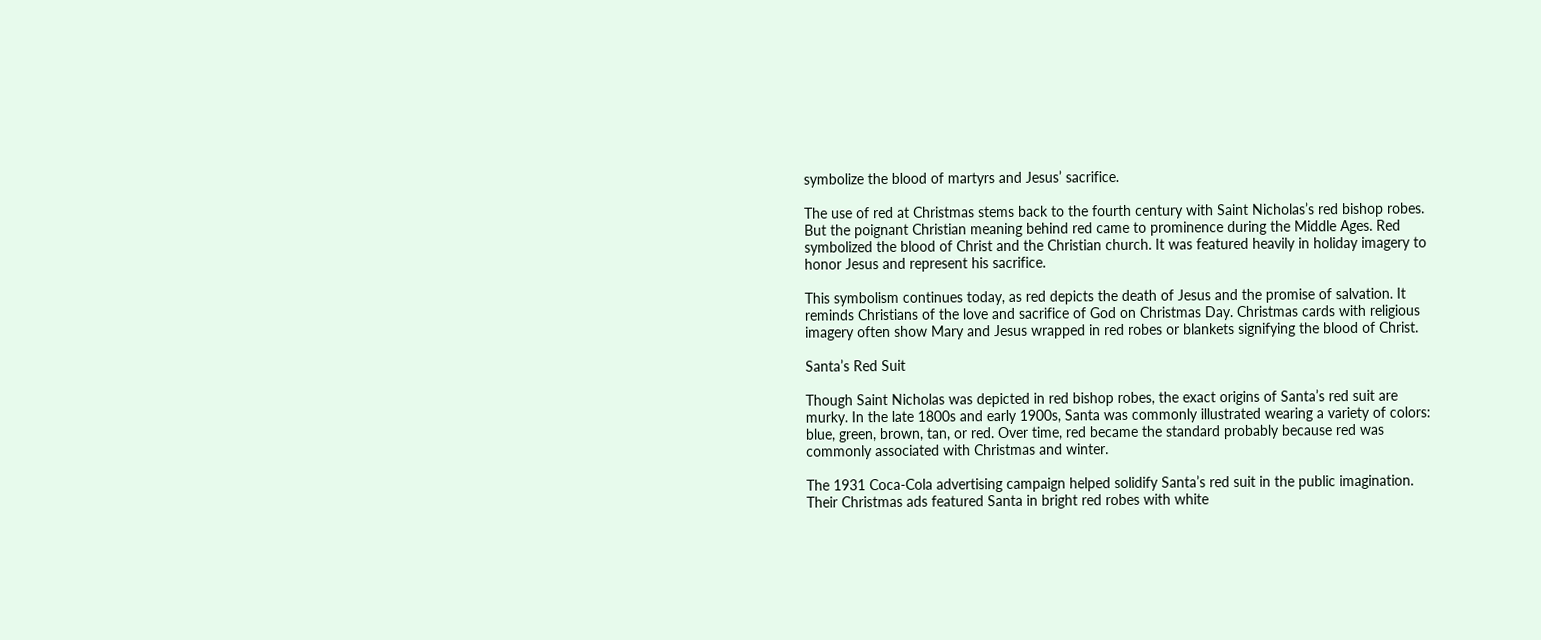symbolize the blood of martyrs and Jesus’ sacrifice.

The use of red at Christmas stems back to the fourth century with Saint Nicholas’s red bishop robes. But the poignant Christian meaning behind red came to prominence during the Middle Ages. Red symbolized the blood of Christ and the Christian church. It was featured heavily in holiday imagery to honor Jesus and represent his sacrifice.

This symbolism continues today, as red depicts the death of Jesus and the promise of salvation. It reminds Christians of the love and sacrifice of God on Christmas Day. Christmas cards with religious imagery often show Mary and Jesus wrapped in red robes or blankets signifying the blood of Christ.

Santa’s Red Suit

Though Saint Nicholas was depicted in red bishop robes, the exact origins of Santa’s red suit are murky. In the late 1800s and early 1900s, Santa was commonly illustrated wearing a variety of colors: blue, green, brown, tan, or red. Over time, red became the standard probably because red was commonly associated with Christmas and winter.

The 1931 Coca-Cola advertising campaign helped solidify Santa’s red suit in the public imagination. Their Christmas ads featured Santa in bright red robes with white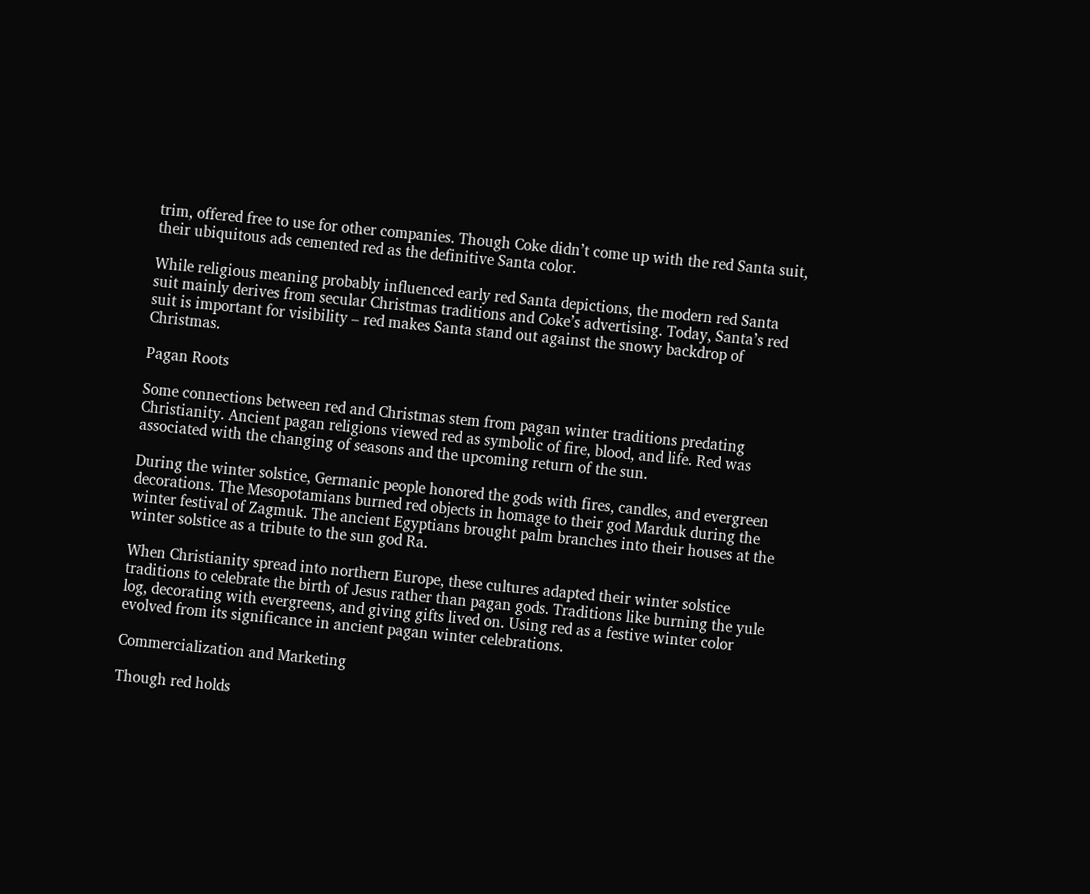trim, offered free to use for other companies. Though Coke didn’t come up with the red Santa suit, their ubiquitous ads cemented red as the definitive Santa color.

While religious meaning probably influenced early red Santa depictions, the modern red Santa suit mainly derives from secular Christmas traditions and Coke’s advertising. Today, Santa’s red suit is important for visibility – red makes Santa stand out against the snowy backdrop of Christmas.

Pagan Roots

Some connections between red and Christmas stem from pagan winter traditions predating Christianity. Ancient pagan religions viewed red as symbolic of fire, blood, and life. Red was associated with the changing of seasons and the upcoming return of the sun.

During the winter solstice, Germanic people honored the gods with fires, candles, and evergreen decorations. The Mesopotamians burned red objects in homage to their god Marduk during the winter festival of Zagmuk. The ancient Egyptians brought palm branches into their houses at the winter solstice as a tribute to the sun god Ra.

When Christianity spread into northern Europe, these cultures adapted their winter solstice traditions to celebrate the birth of Jesus rather than pagan gods. Traditions like burning the yule log, decorating with evergreens, and giving gifts lived on. Using red as a festive winter color evolved from its significance in ancient pagan winter celebrations.

Commercialization and Marketing

Though red holds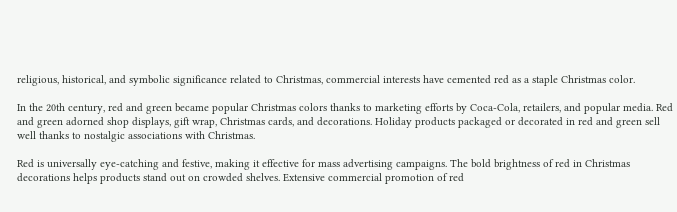religious, historical, and symbolic significance related to Christmas, commercial interests have cemented red as a staple Christmas color.

In the 20th century, red and green became popular Christmas colors thanks to marketing efforts by Coca-Cola, retailers, and popular media. Red and green adorned shop displays, gift wrap, Christmas cards, and decorations. Holiday products packaged or decorated in red and green sell well thanks to nostalgic associations with Christmas.

Red is universally eye-catching and festive, making it effective for mass advertising campaigns. The bold brightness of red in Christmas decorations helps products stand out on crowded shelves. Extensive commercial promotion of red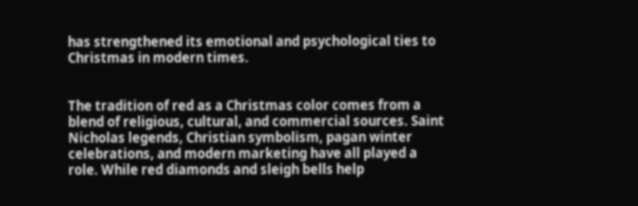has strengthened its emotional and psychological ties to Christmas in modern times.


The tradition of red as a Christmas color comes from a blend of religious, cultural, and commercial sources. Saint Nicholas legends, Christian symbolism, pagan winter celebrations, and modern marketing have all played a role. While red diamonds and sleigh bells help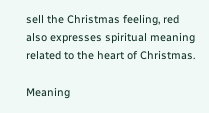sell the Christmas feeling, red also expresses spiritual meaning related to the heart of Christmas.

Meaning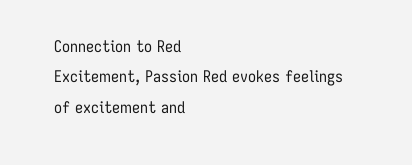Connection to Red
Excitement, Passion Red evokes feelings of excitement and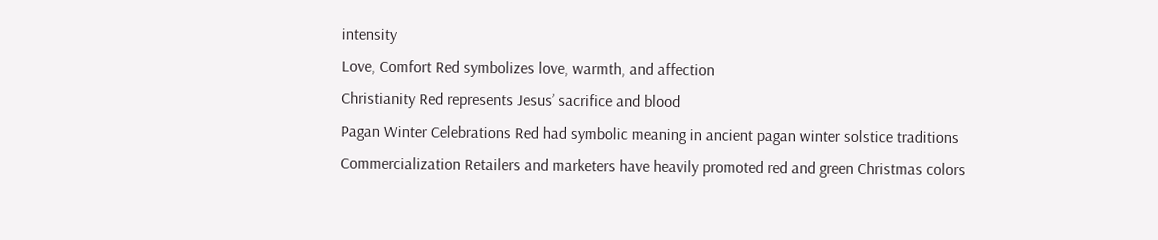intensity
Love, Comfort Red symbolizes love, warmth, and affection
Christianity Red represents Jesus’ sacrifice and blood
Pagan Winter Celebrations Red had symbolic meaning in ancient pagan winter solstice traditions
Commercialization Retailers and marketers have heavily promoted red and green Christmas colors